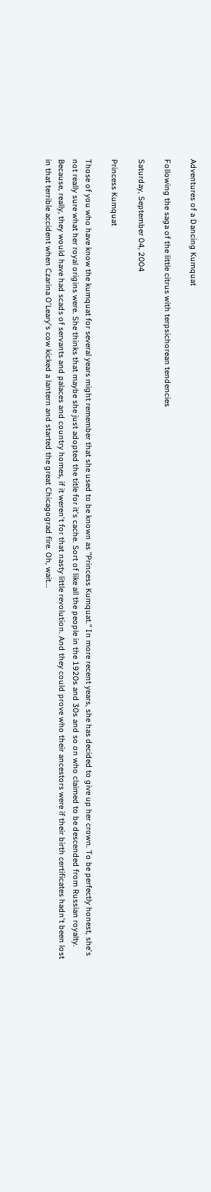Adventures of a Dancing Kumquat

Following the saga of the little citrus with terpsichorean tendencies

Saturday, September 04, 2004

Princess Kumquat

Those of you who have know the kumquat for several years might remember that she used to be known as "Princess Kumquat." In more recent years, she has decided to give up her crown. To be perfectly honest, she's not really sure what her royal origins were. She thinks that maybe she just adopted the title for it's cache. Sort of like all the people in the 1920s and 30s and so on who claimed to be descended from Russian royalty. Because, really, they would have had scads of servants and palaces and country homes, if it weren't for that nasty little revolution. And they could prove who their ancestors were if their birth certificates hadn't been lost in that terrible accident when Czarina O'Leary's cow kicked a lantern and started the great Chicagograd fire. Oh, wait...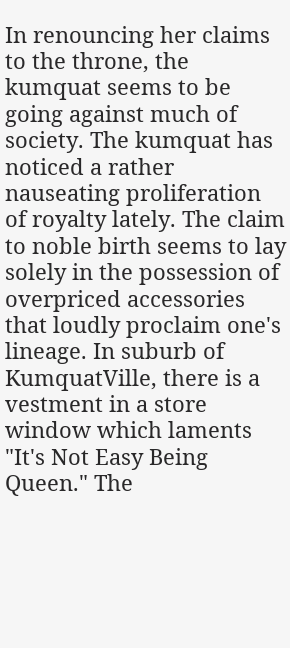In renouncing her claims to the throne, the kumquat seems to be going against much of society. The kumquat has noticed a rather nauseating proliferation of royalty lately. The claim to noble birth seems to lay solely in the possession of overpriced accessories that loudly proclaim one's lineage. In suburb of KumquatVille, there is a vestment in a store window which laments "It's Not Easy Being Queen." The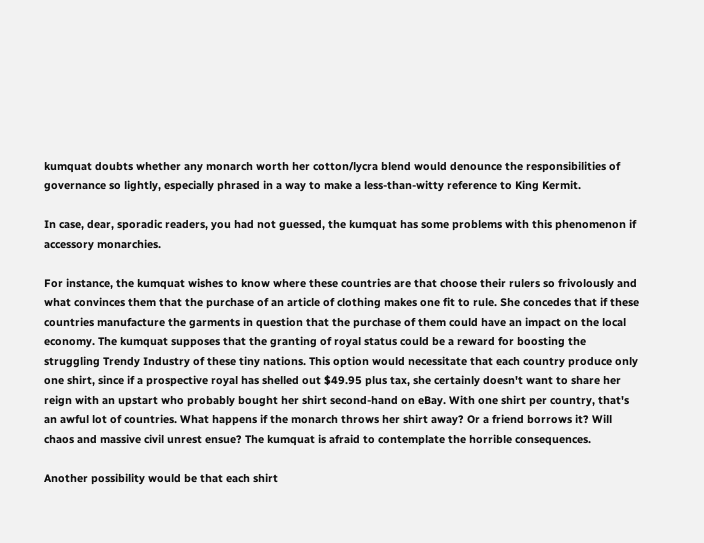kumquat doubts whether any monarch worth her cotton/lycra blend would denounce the responsibilities of governance so lightly, especially phrased in a way to make a less-than-witty reference to King Kermit.

In case, dear, sporadic readers, you had not guessed, the kumquat has some problems with this phenomenon if accessory monarchies.

For instance, the kumquat wishes to know where these countries are that choose their rulers so frivolously and what convinces them that the purchase of an article of clothing makes one fit to rule. She concedes that if these countries manufacture the garments in question that the purchase of them could have an impact on the local economy. The kumquat supposes that the granting of royal status could be a reward for boosting the struggling Trendy Industry of these tiny nations. This option would necessitate that each country produce only one shirt, since if a prospective royal has shelled out $49.95 plus tax, she certainly doesn't want to share her reign with an upstart who probably bought her shirt second-hand on eBay. With one shirt per country, that's an awful lot of countries. What happens if the monarch throws her shirt away? Or a friend borrows it? Will chaos and massive civil unrest ensue? The kumquat is afraid to contemplate the horrible consequences.

Another possibility would be that each shirt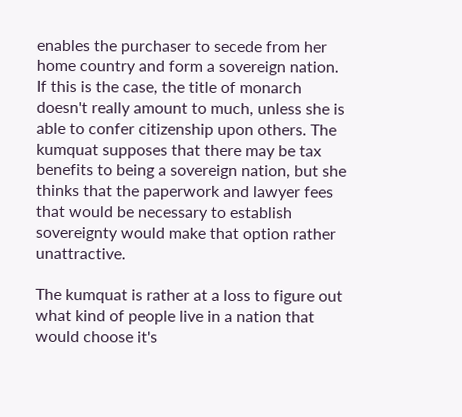enables the purchaser to secede from her home country and form a sovereign nation. If this is the case, the title of monarch doesn't really amount to much, unless she is able to confer citizenship upon others. The kumquat supposes that there may be tax benefits to being a sovereign nation, but she thinks that the paperwork and lawyer fees that would be necessary to establish sovereignty would make that option rather unattractive.

The kumquat is rather at a loss to figure out what kind of people live in a nation that would choose it's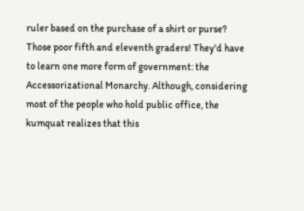ruler based on the purchase of a shirt or purse? Those poor fifth and eleventh graders! They'd have to learn one more form of government: the Accessorizational Monarchy. Although, considering most of the people who hold public office, the kumquat realizes that this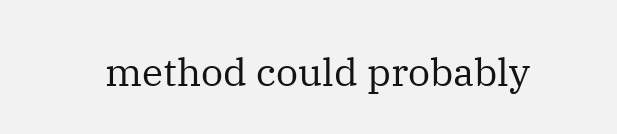method could probably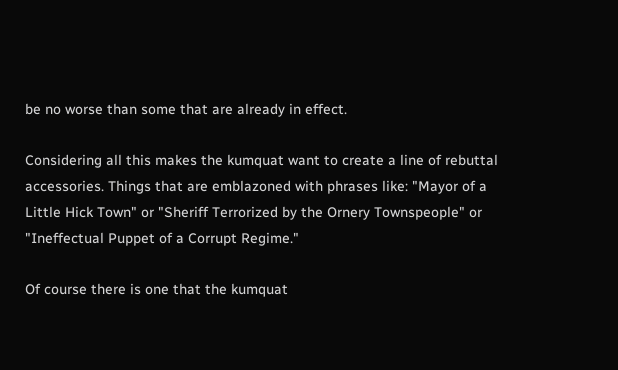be no worse than some that are already in effect.

Considering all this makes the kumquat want to create a line of rebuttal accessories. Things that are emblazoned with phrases like: "Mayor of a Little Hick Town" or "Sheriff Terrorized by the Ornery Townspeople" or "Ineffectual Puppet of a Corrupt Regime."

Of course there is one that the kumquat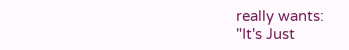really wants:
"It's Just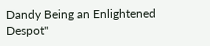Dandy Being an Enlightened Despot"